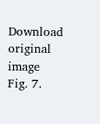Download original image
Fig. 7.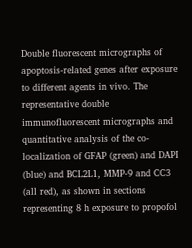Double fluorescent micrographs of apoptosis-related genes after exposure to different agents in vivo. The representative double immunofluorescent micrographs and quantitative analysis of the co-localization of GFAP (green) and DAPI (blue) and BCL2L1, MMP-9 and CC3 (all red), as shown in sections representing 8 h exposure to propofol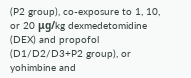(P2 group), co-exposure to 1, 10, or 20 μg/kg dexmedetomidine (DEX) and propofol (D1/D2/D3+P2 group), or yohimbine and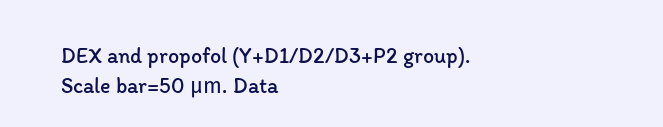DEX and propofol (Y+D1/D2/D3+P2 group). Scale bar=50 μm. Data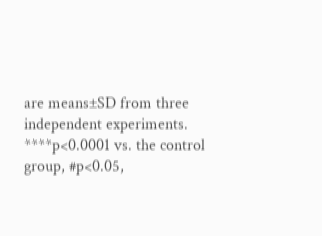are means±SD from three independent experiments. ****p<0.0001 vs. the control group, #p<0.05,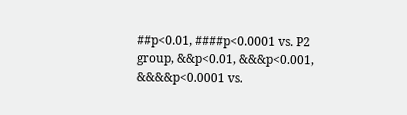##p<0.01, ####p<0.0001 vs. P2 group, &&p<0.01, &&&p<0.001, &&&&p<0.0001 vs.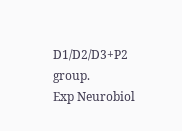D1/D2/D3+P2 group.
Exp Neurobiol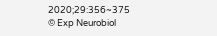2020;29:356~375
© Exp Neurobiol